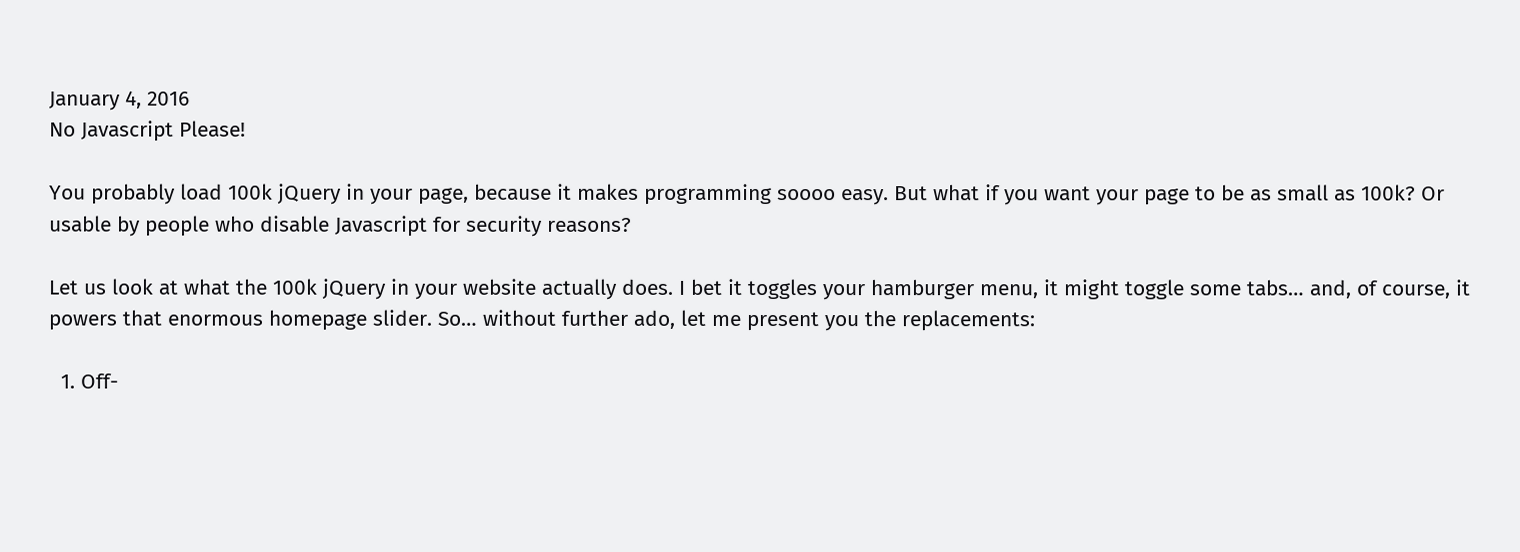January 4, 2016
No Javascript Please!

You probably load 100k jQuery in your page, because it makes programming soooo easy. But what if you want your page to be as small as 100k? Or usable by people who disable Javascript for security reasons?

Let us look at what the 100k jQuery in your website actually does. I bet it toggles your hamburger menu, it might toggle some tabs… and, of course, it powers that enormous homepage slider. So… without further ado, let me present you the replacements:

  1. Off-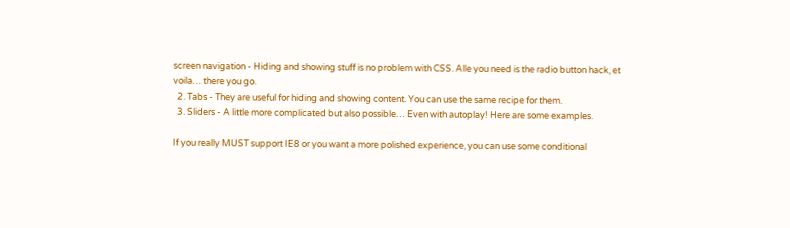screen navigation - Hiding and showing stuff is no problem with CSS. Alle you need is the radio button hack, et voila… there you go.
  2. Tabs - They are useful for hiding and showing content. You can use the same recipe for them.
  3. Sliders - A little more complicated but also possible… Even with autoplay! Here are some examples.

If you really MUST support IE8 or you want a more polished experience, you can use some conditional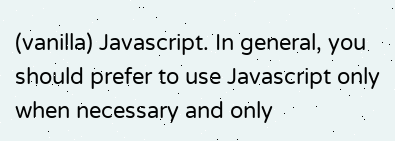(vanilla) Javascript. In general, you should prefer to use Javascript only when necessary and only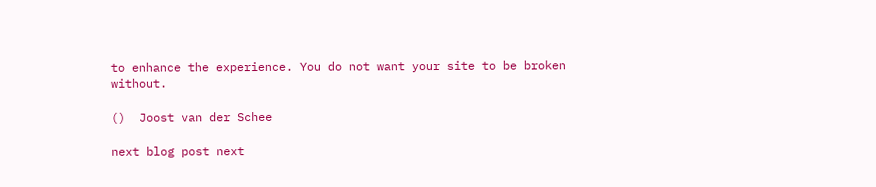to enhance the experience. You do not want your site to be broken without.

()  Joost van der Schee

next blog post next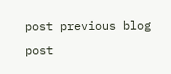post previous blog post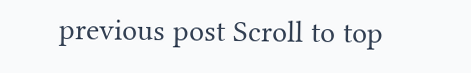previous post Scroll to top